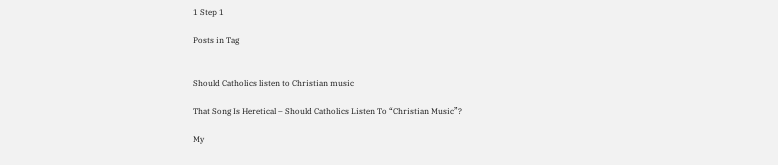1 Step 1

Posts in Tag


Should Catholics listen to Christian music

That Song Is Heretical – Should Catholics Listen To “Christian Music”?

My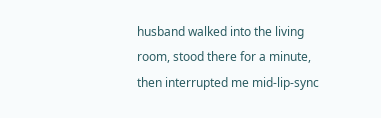husband walked into the living room, stood there for a minute, then interrupted me mid-lip-sync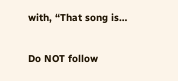with, “That song is…

Do NOT follow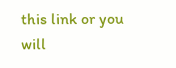this link or you will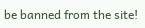be banned from the site!